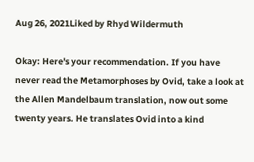Aug 26, 2021Liked by Rhyd Wildermuth

Okay: Here's your recommendation. If you have never read the Metamorphoses by Ovid, take a look at the Allen Mandelbaum translation, now out some twenty years. He translates Ovid into a kind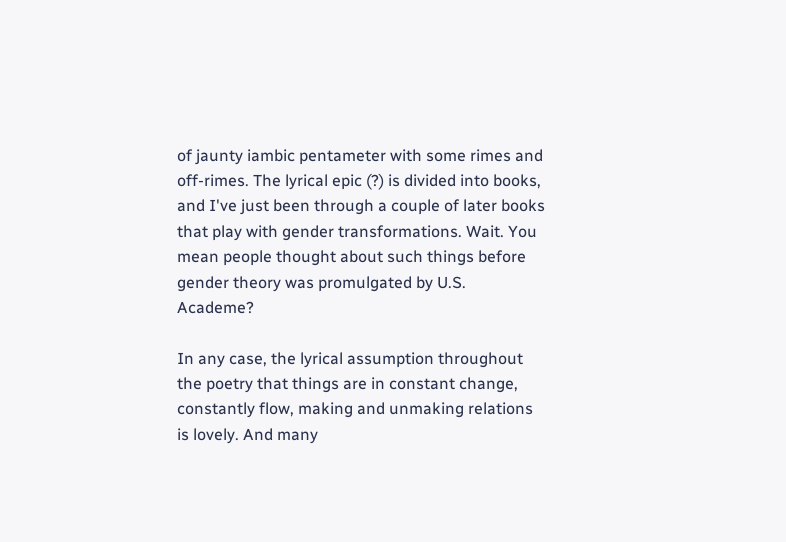of jaunty iambic pentameter with some rimes and off-rimes. The lyrical epic (?) is divided into books, and I've just been through a couple of later books that play with gender transformations. Wait. You mean people thought about such things before gender theory was promulgated by U.S. Academe?

In any case, the lyrical assumption throughout the poetry that things are in constant change, constantly flow, making and unmaking relations is lovely. And many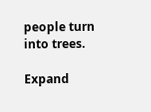people turn into trees.

Expand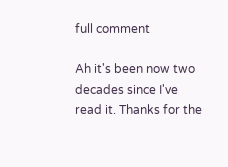full comment

Ah it's been now two decades since I've read it. Thanks for the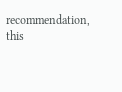recommendation, this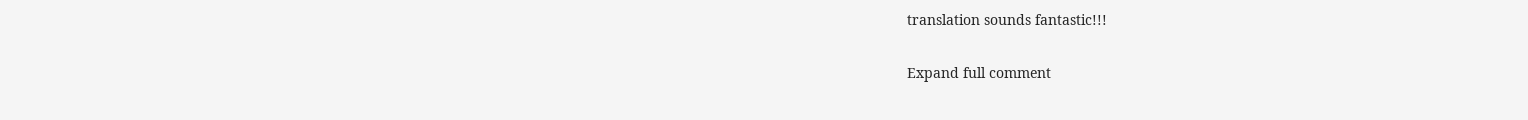translation sounds fantastic!!!

Expand full comment